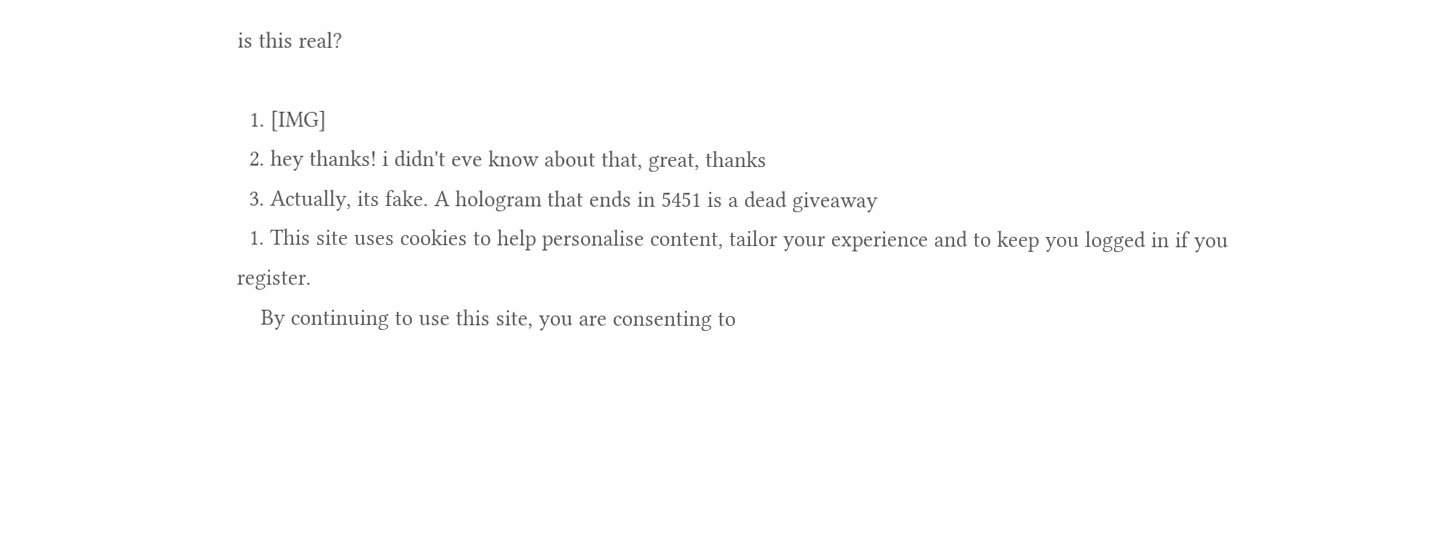is this real?

  1. [IMG]
  2. hey thanks! i didn't eve know about that, great, thanks
  3. Actually, its fake. A hologram that ends in 5451 is a dead giveaway
  1. This site uses cookies to help personalise content, tailor your experience and to keep you logged in if you register.
    By continuing to use this site, you are consenting to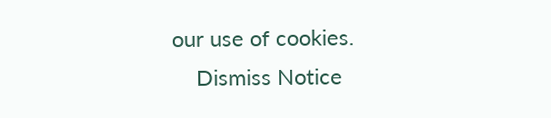our use of cookies.
    Dismiss Notice